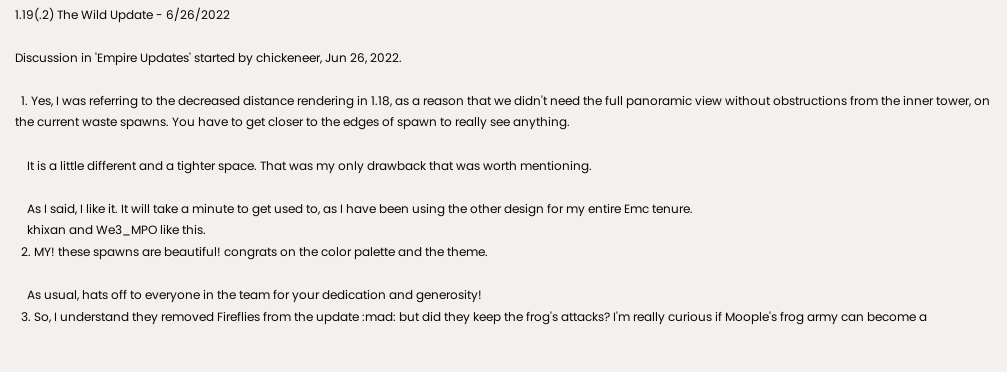1.19(.2) The Wild Update - 6/26/2022

Discussion in 'Empire Updates' started by chickeneer, Jun 26, 2022.

  1. Yes, I was referring to the decreased distance rendering in 1.18, as a reason that we didn't need the full panoramic view without obstructions from the inner tower, on the current waste spawns. You have to get closer to the edges of spawn to really see anything.

    It is a little different and a tighter space. That was my only drawback that was worth mentioning.

    As I said, I like it. It will take a minute to get used to, as I have been using the other design for my entire Emc tenure.
    khixan and We3_MPO like this.
  2. MY! these spawns are beautiful! congrats on the color palette and the theme.

    As usual, hats off to everyone in the team for your dedication and generosity!
  3. So, I understand they removed Fireflies from the update :mad: but did they keep the frog's attacks? I'm really curious if Moople's frog army can become a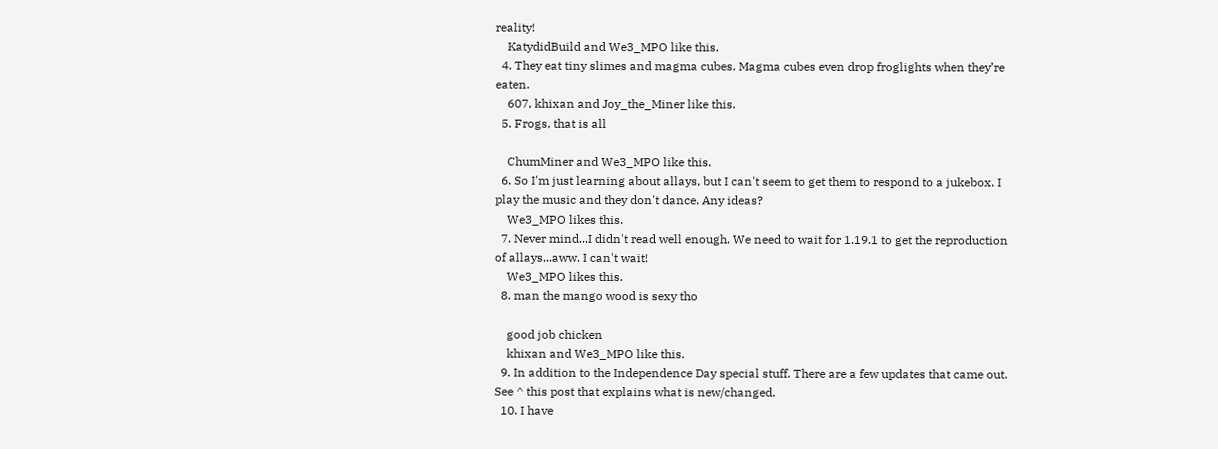reality!
    KatydidBuild and We3_MPO like this.
  4. They eat tiny slimes and magma cubes. Magma cubes even drop froglights when they’re eaten.
    607, khixan and Joy_the_Miner like this.
  5. Frogs, that is all

    ChumMiner and We3_MPO like this.
  6. So I'm just learning about allays, but I can't seem to get them to respond to a jukebox. I play the music and they don't dance. Any ideas?
    We3_MPO likes this.
  7. Never mind...I didn't read well enough. We need to wait for 1.19.1 to get the reproduction of allays...aww. I can't wait!
    We3_MPO likes this.
  8. man the mango wood is sexy tho

    good job chicken
    khixan and We3_MPO like this.
  9. In addition to the Independence Day special stuff. There are a few updates that came out. See ^ this post that explains what is new/changed.
  10. I have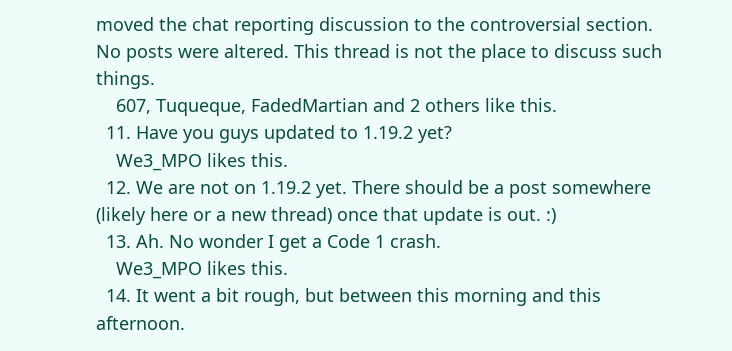moved the chat reporting discussion to the controversial section. No posts were altered. This thread is not the place to discuss such things.
    607, Tuqueque, FadedMartian and 2 others like this.
  11. Have you guys updated to 1.19.2 yet?
    We3_MPO likes this.
  12. We are not on 1.19.2 yet. There should be a post somewhere (likely here or a new thread) once that update is out. :)
  13. Ah. No wonder I get a Code 1 crash.
    We3_MPO likes this.
  14. It went a bit rough, but between this morning and this afternoon.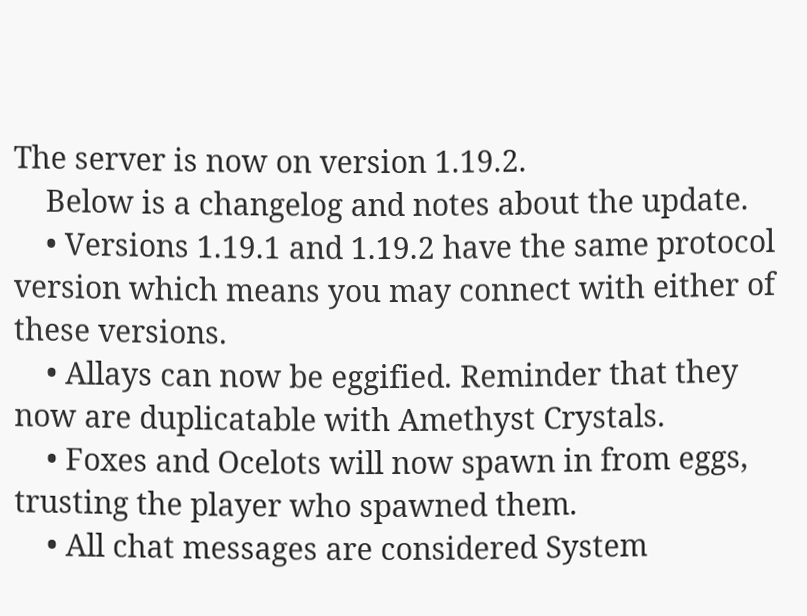The server is now on version 1.19.2.
    Below is a changelog and notes about the update.
    • Versions 1.19.1 and 1.19.2 have the same protocol version which means you may connect with either of these versions.
    • Allays can now be eggified. Reminder that they now are duplicatable with Amethyst Crystals.
    • Foxes and Ocelots will now spawn in from eggs, trusting the player who spawned them.
    • All chat messages are considered System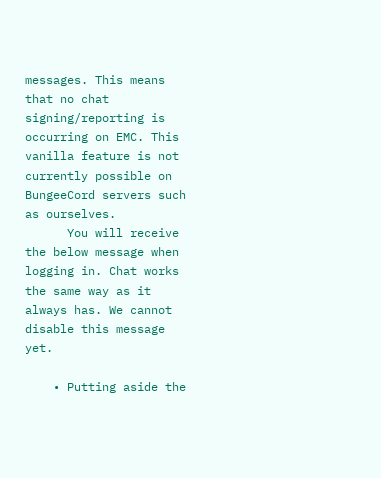messages. This means that no chat signing/reporting is occurring on EMC. This vanilla feature is not currently possible on BungeeCord servers such as ourselves.
      You will receive the below message when logging in. Chat works the same way as it always has. We cannot disable this message yet.

    • Putting aside the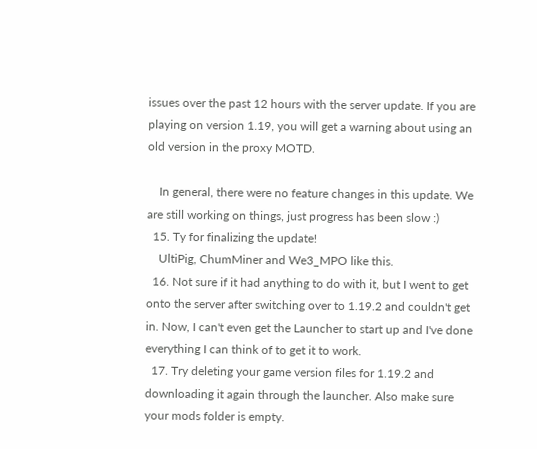issues over the past 12 hours with the server update. If you are playing on version 1.19, you will get a warning about using an old version in the proxy MOTD.

    In general, there were no feature changes in this update. We are still working on things, just progress has been slow :)
  15. Ty for finalizing the update!
    UltiPig, ChumMiner and We3_MPO like this.
  16. Not sure if it had anything to do with it, but I went to get onto the server after switching over to 1.19.2 and couldn't get in. Now, I can't even get the Launcher to start up and I've done everything I can think of to get it to work.
  17. Try deleting your game version files for 1.19.2 and downloading it again through the launcher. Also make sure your mods folder is empty.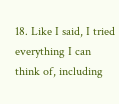18. Like I said, I tried everything I can think of, including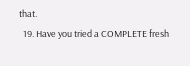that.
  19. Have you tried a COMPLETE fresh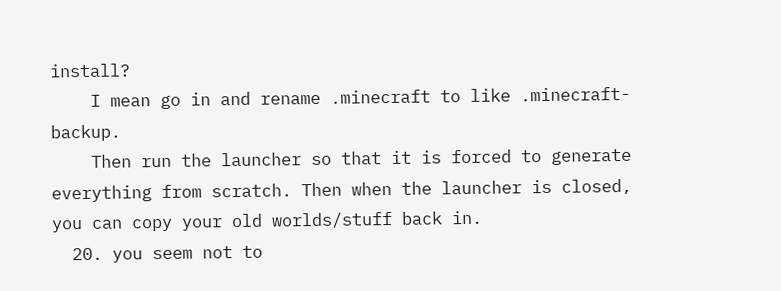install?
    I mean go in and rename .minecraft to like .minecraft-backup.
    Then run the launcher so that it is forced to generate everything from scratch. Then when the launcher is closed, you can copy your old worlds/stuff back in.
  20. you seem not to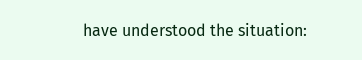have understood the situation: